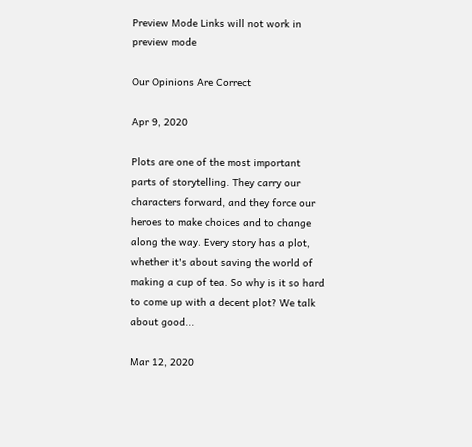Preview Mode Links will not work in preview mode

Our Opinions Are Correct

Apr 9, 2020

Plots are one of the most important parts of storytelling. They carry our characters forward, and they force our heroes to make choices and to change along the way. Every story has a plot, whether it's about saving the world of making a cup of tea. So why is it so hard to come up with a decent plot? We talk about good...

Mar 12, 2020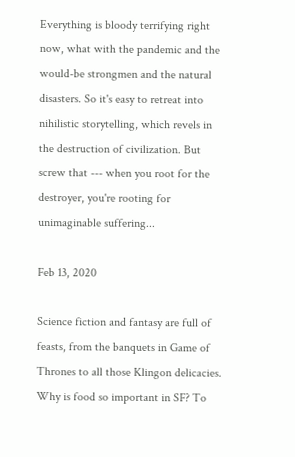Everything is bloody terrifying right now, what with the pandemic and the would-be strongmen and the natural disasters. So it's easy to retreat into nihilistic storytelling, which revels in the destruction of civilization. But screw that --- when you root for the destroyer, you're rooting for unimaginable suffering...

Feb 13, 2020

Science fiction and fantasy are full of feasts, from the banquets in Game of Thrones to all those Klingon delicacies. Why is food so important in SF? To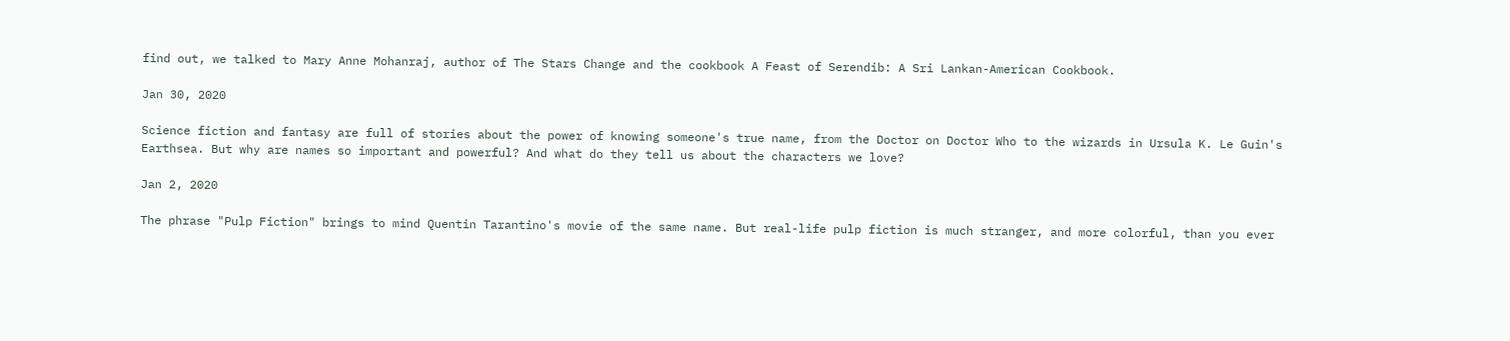find out, we talked to Mary Anne Mohanraj, author of The Stars Change and the cookbook A Feast of Serendib: A Sri Lankan-American Cookbook.

Jan 30, 2020

Science fiction and fantasy are full of stories about the power of knowing someone's true name, from the Doctor on Doctor Who to the wizards in Ursula K. Le Guin's Earthsea. But why are names so important and powerful? And what do they tell us about the characters we love?

Jan 2, 2020

The phrase "Pulp Fiction" brings to mind Quentin Tarantino's movie of the same name. But real-life pulp fiction is much stranger, and more colorful, than you ever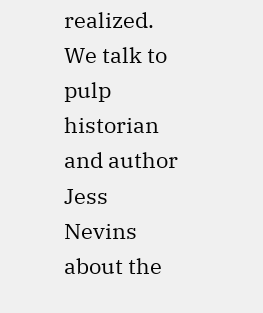realized. We talk to pulp historian and author Jess Nevins about the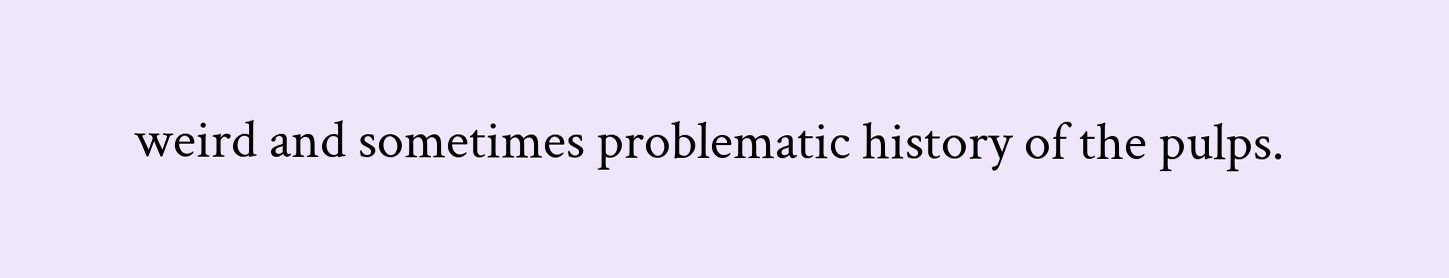weird and sometimes problematic history of the pulps.